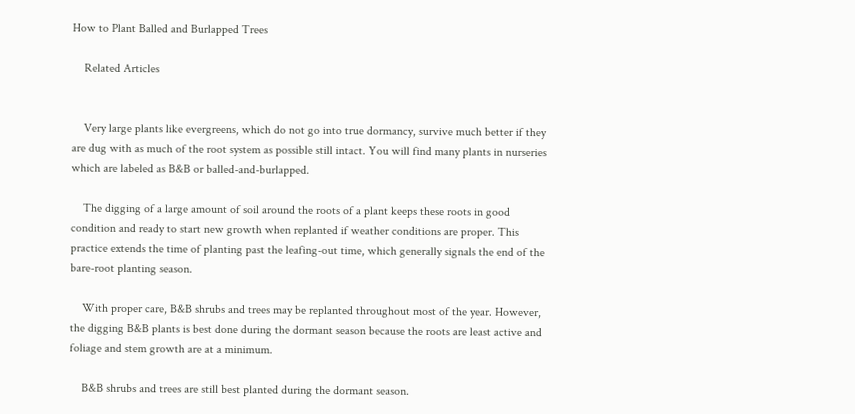How to Plant Balled and Burlapped Trees

    Related Articles


    Very large plants like evergreens, which do not go into true dormancy, survive much better if they are dug with as much of the root system as possible still intact. You will find many plants in nurseries which are labeled as B&B or balled-and-burlapped.

    The digging of a large amount of soil around the roots of a plant keeps these roots in good condition and ready to start new growth when replanted if weather conditions are proper. This practice extends the time of planting past the leafing-out time, which generally signals the end of the bare-root planting season.

    With proper care, B&B shrubs and trees may be replanted throughout most of the year. However, the digging B&B plants is best done during the dormant season because the roots are least active and foliage and stem growth are at a minimum.

    B&B shrubs and trees are still best planted during the dormant season.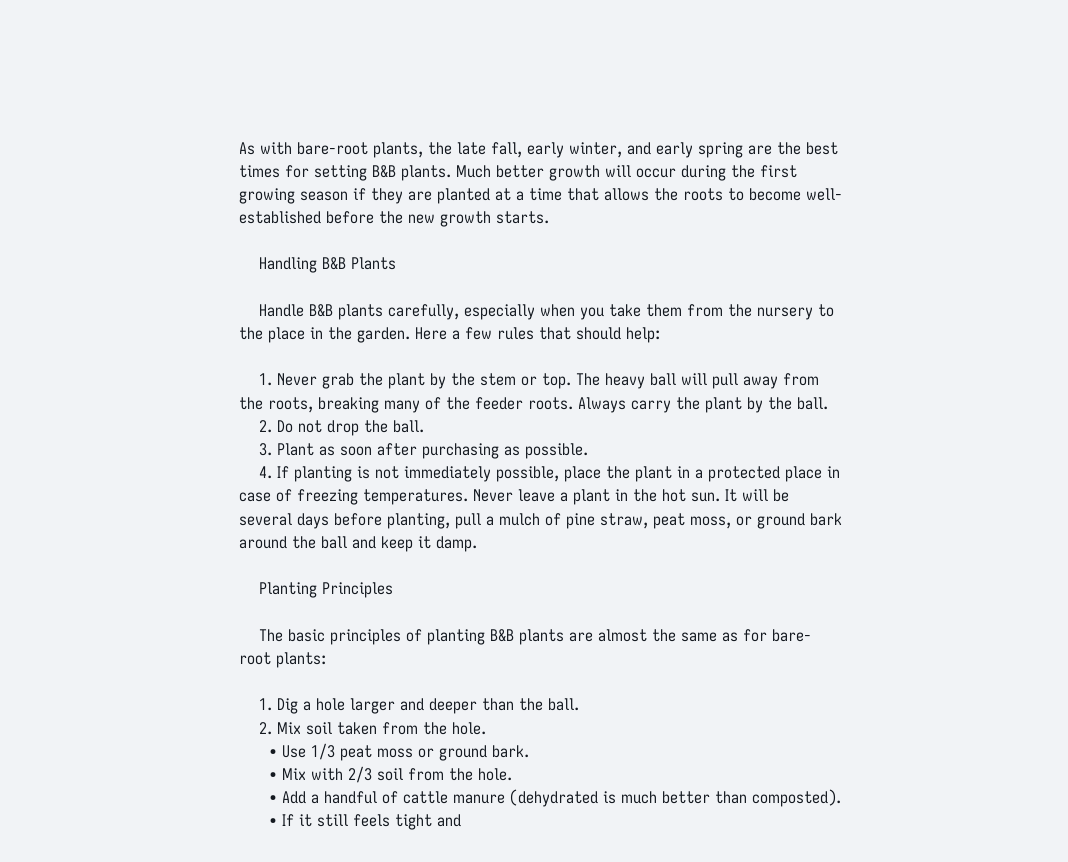As with bare-root plants, the late fall, early winter, and early spring are the best times for setting B&B plants. Much better growth will occur during the first growing season if they are planted at a time that allows the roots to become well-established before the new growth starts.

    Handling B&B Plants

    Handle B&B plants carefully, especially when you take them from the nursery to the place in the garden. Here a few rules that should help:

    1. Never grab the plant by the stem or top. The heavy ball will pull away from the roots, breaking many of the feeder roots. Always carry the plant by the ball.
    2. Do not drop the ball.
    3. Plant as soon after purchasing as possible.
    4. If planting is not immediately possible, place the plant in a protected place in case of freezing temperatures. Never leave a plant in the hot sun. It will be several days before planting, pull a mulch of pine straw, peat moss, or ground bark around the ball and keep it damp.

    Planting Principles

    The basic principles of planting B&B plants are almost the same as for bare-root plants:

    1. Dig a hole larger and deeper than the ball.
    2. Mix soil taken from the hole.
      • Use 1/3 peat moss or ground bark.
      • Mix with 2/3 soil from the hole.
      • Add a handful of cattle manure (dehydrated is much better than composted).
      • If it still feels tight and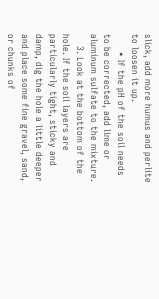slick, add more humus and perlite to loosen it up.
      • If the pH of the soil needs to be corrected, add lime or aluminum sulfate to the mixture.
    3. Look at the bottom of the hole. If the soil layers are particularly tight, sticky and damp, dig the hole a little deeper and place some fine gravel, sand, or chunks of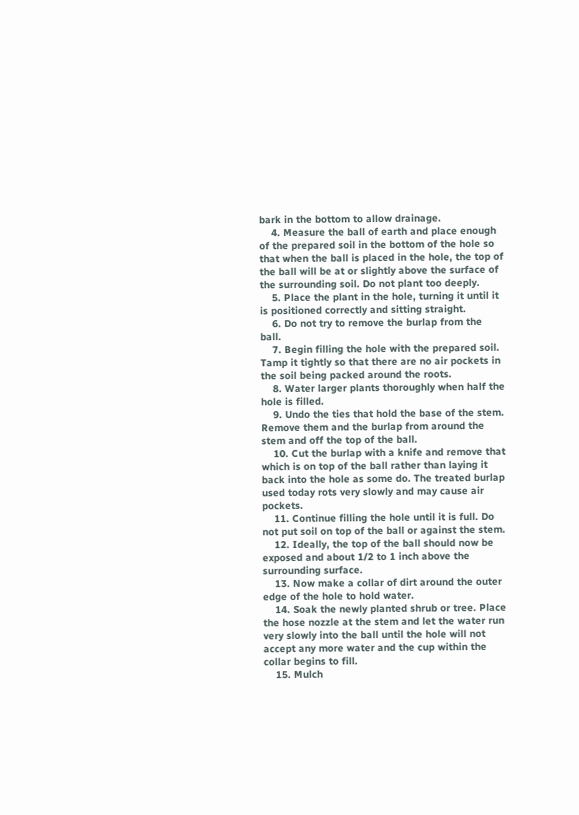bark in the bottom to allow drainage.
    4. Measure the ball of earth and place enough of the prepared soil in the bottom of the hole so that when the ball is placed in the hole, the top of the ball will be at or slightly above the surface of the surrounding soil. Do not plant too deeply.
    5. Place the plant in the hole, turning it until it is positioned correctly and sitting straight.
    6. Do not try to remove the burlap from the ball.
    7. Begin filling the hole with the prepared soil. Tamp it tightly so that there are no air pockets in the soil being packed around the roots.
    8. Water larger plants thoroughly when half the hole is filled.
    9. Undo the ties that hold the base of the stem. Remove them and the burlap from around the stem and off the top of the ball.
    10. Cut the burlap with a knife and remove that which is on top of the ball rather than laying it back into the hole as some do. The treated burlap used today rots very slowly and may cause air pockets.
    11. Continue filling the hole until it is full. Do not put soil on top of the ball or against the stem.
    12. Ideally, the top of the ball should now be exposed and about 1/2 to 1 inch above the surrounding surface.
    13. Now make a collar of dirt around the outer edge of the hole to hold water.
    14. Soak the newly planted shrub or tree. Place the hose nozzle at the stem and let the water run very slowly into the ball until the hole will not accept any more water and the cup within the collar begins to fill.
    15. Mulch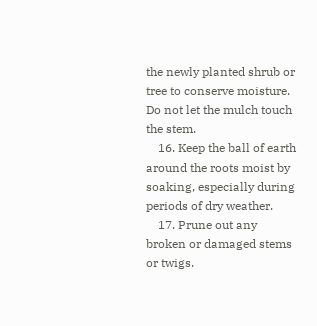the newly planted shrub or tree to conserve moisture. Do not let the mulch touch the stem.
    16. Keep the ball of earth around the roots moist by soaking, especially during periods of dry weather.
    17. Prune out any broken or damaged stems or twigs.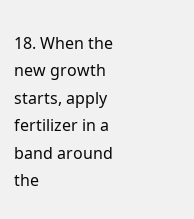18. When the new growth starts, apply fertilizer in a band around the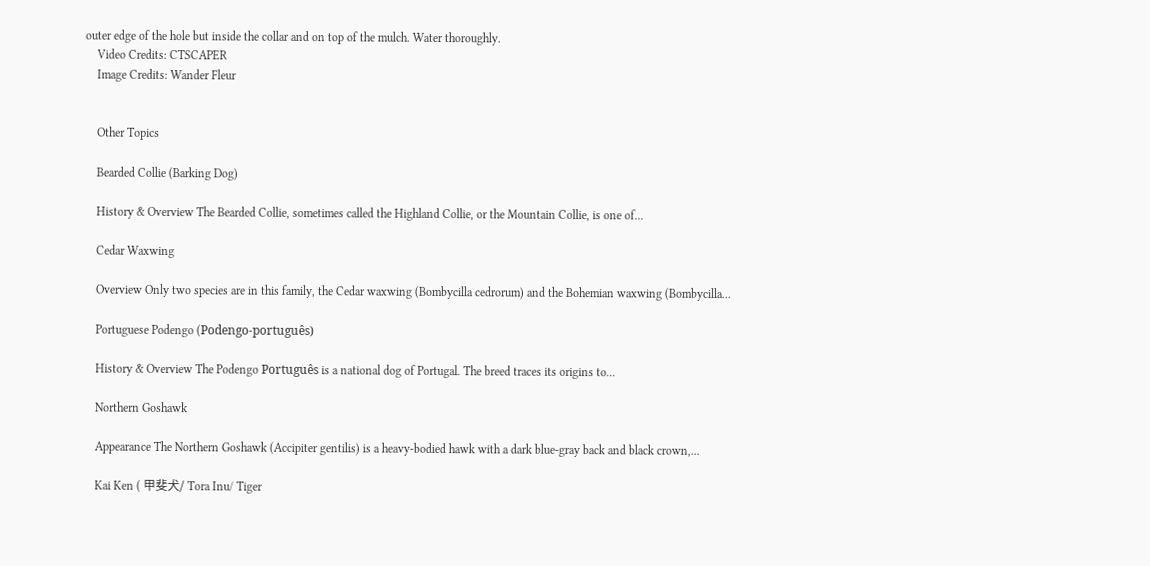outer edge of the hole but inside the collar and on top of the mulch. Water thoroughly.
    Video Credits: CTSCAPER
    Image Credits: Wander Fleur


    Other Topics

    Bearded Collie (Barking Dog)

    History & Overview The Bearded Collie, sometimes called the Highland Collie, or the Mountain Collie, is one of...

    Cedar Waxwing

    Overview Only two species are in this family, the Cedar waxwing (Bombycilla cedrorum) and the Bohemian waxwing (Bombycilla...

    Portuguese Podengo (Podengo-português)

    History & Overview The Podengo Português is a national dog of Portugal. The breed traces its origins to...

    Northern Goshawk

    Appearance The Northern Goshawk (Accipiter gentilis) is a heavy-bodied hawk with a dark blue-gray back and black crown,...

    Kai Ken ( 甲斐犬/ Tora Inu/ Tiger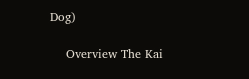Dog)

    Overview The Kai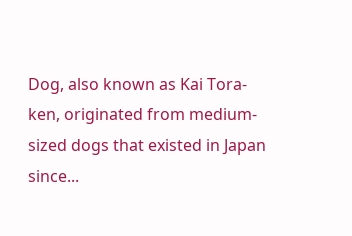Dog, also known as Kai Tora-ken, originated from medium-sized dogs that existed in Japan since...